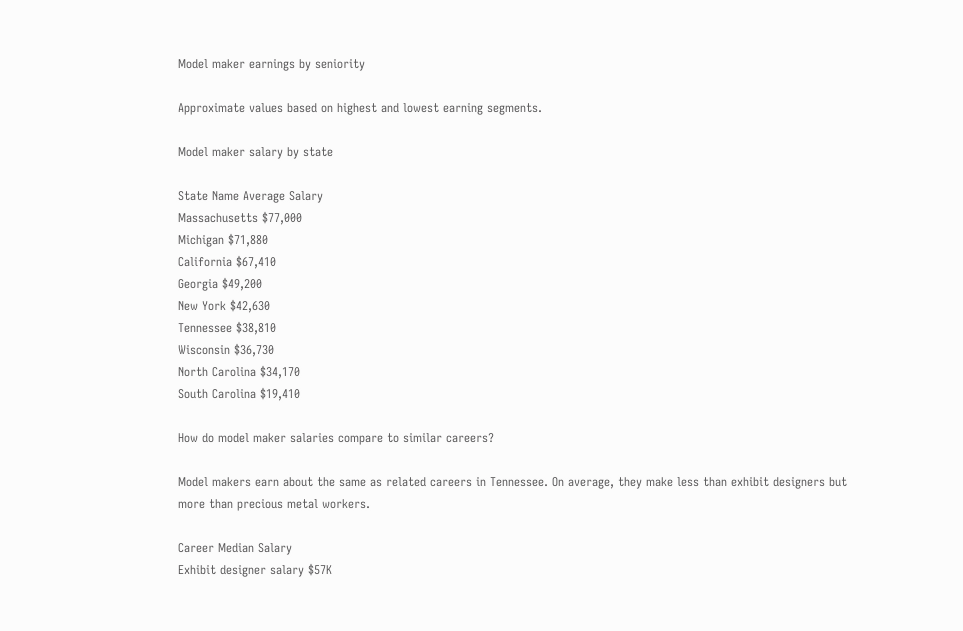Model maker earnings by seniority

Approximate values based on highest and lowest earning segments.

Model maker salary by state

State Name Average Salary
Massachusetts $77,000
Michigan $71,880
California $67,410
Georgia $49,200
New York $42,630
Tennessee $38,810
Wisconsin $36,730
North Carolina $34,170
South Carolina $19,410

How do model maker salaries compare to similar careers?

Model makers earn about the same as related careers in Tennessee. On average, they make less than exhibit designers but more than precious metal workers.

Career Median Salary
Exhibit designer salary $57K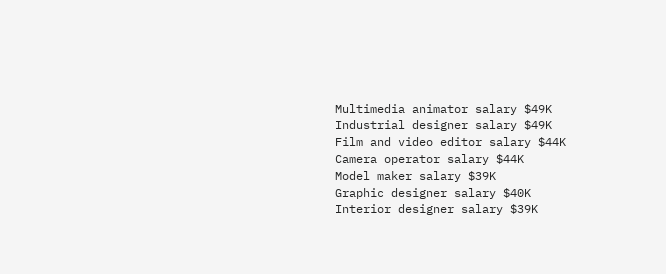Multimedia animator salary $49K
Industrial designer salary $49K
Film and video editor salary $44K
Camera operator salary $44K
Model maker salary $39K
Graphic designer salary $40K
Interior designer salary $39K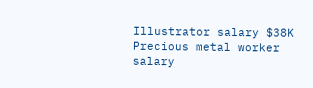Illustrator salary $38K
Precious metal worker salary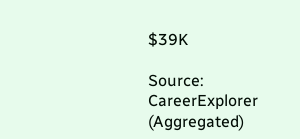$39K

Source: CareerExplorer (Aggregated)